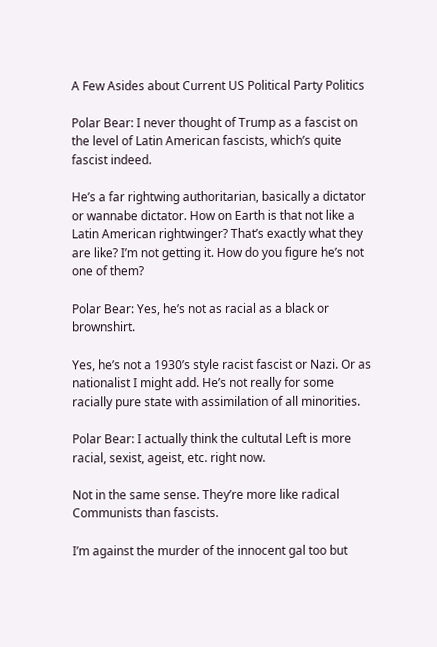A Few Asides about Current US Political Party Politics

Polar Bear: I never thought of Trump as a fascist on the level of Latin American fascists, which’s quite fascist indeed.

He’s a far rightwing authoritarian, basically a dictator or wannabe dictator. How on Earth is that not like a Latin American rightwinger? That’s exactly what they are like? I’m not getting it. How do you figure he’s not one of them?

Polar Bear: Yes, he’s not as racial as a black or brownshirt.

Yes, he’s not a 1930’s style racist fascist or Nazi. Or as nationalist I might add. He’s not really for some racially pure state with assimilation of all minorities.

Polar Bear: I actually think the cultutal Left is more racial, sexist, ageist, etc. right now.

Not in the same sense. They’re more like radical Communists than fascists.

I’m against the murder of the innocent gal too but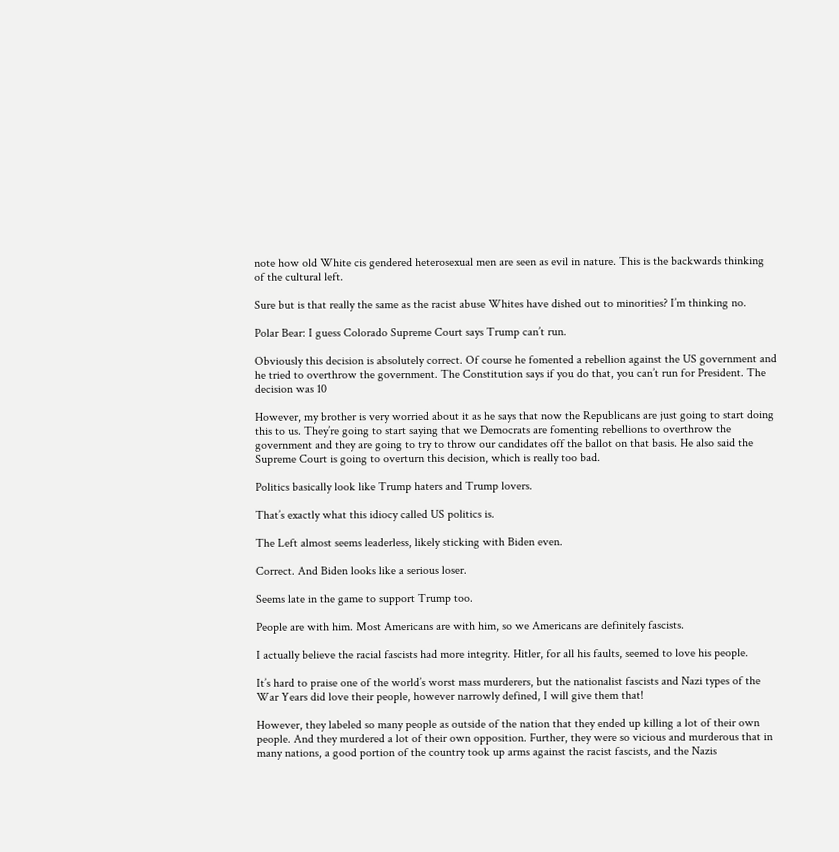note how old White cis gendered heterosexual men are seen as evil in nature. This is the backwards thinking of the cultural left.

Sure but is that really the same as the racist abuse Whites have dished out to minorities? I’m thinking no.

Polar Bear: I guess Colorado Supreme Court says Trump can’t run.

Obviously this decision is absolutely correct. Of course he fomented a rebellion against the US government and he tried to overthrow the government. The Constitution says if you do that, you can’t run for President. The decision was 10

However, my brother is very worried about it as he says that now the Republicans are just going to start doing this to us. They’re going to start saying that we Democrats are fomenting rebellions to overthrow the government and they are going to try to throw our candidates off the ballot on that basis. He also said the Supreme Court is going to overturn this decision, which is really too bad.

Politics basically look like Trump haters and Trump lovers.

That’s exactly what this idiocy called US politics is.

The Left almost seems leaderless, likely sticking with Biden even.

Correct. And Biden looks like a serious loser.

Seems late in the game to support Trump too.

People are with him. Most Americans are with him, so we Americans are definitely fascists.

I actually believe the racial fascists had more integrity. Hitler, for all his faults, seemed to love his people.

It’s hard to praise one of the world’s worst mass murderers, but the nationalist fascists and Nazi types of the War Years did love their people, however narrowly defined, I will give them that!

However, they labeled so many people as outside of the nation that they ended up killing a lot of their own people. And they murdered a lot of their own opposition. Further, they were so vicious and murderous that in many nations, a good portion of the country took up arms against the racist fascists, and the Nazis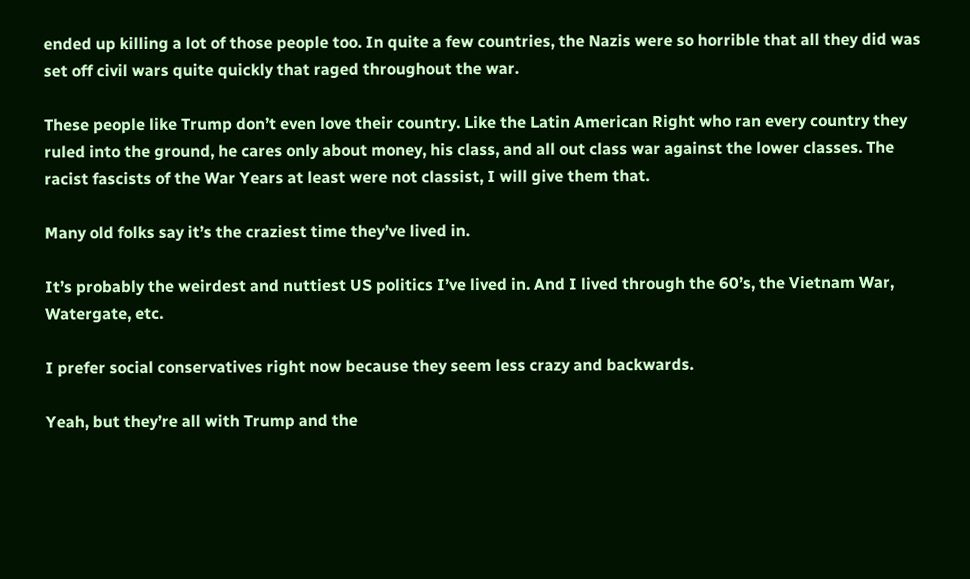ended up killing a lot of those people too. In quite a few countries, the Nazis were so horrible that all they did was set off civil wars quite quickly that raged throughout the war.

These people like Trump don’t even love their country. Like the Latin American Right who ran every country they ruled into the ground, he cares only about money, his class, and all out class war against the lower classes. The racist fascists of the War Years at least were not classist, I will give them that.

Many old folks say it’s the craziest time they’ve lived in.

It’s probably the weirdest and nuttiest US politics I’ve lived in. And I lived through the 60’s, the Vietnam War, Watergate, etc.

I prefer social conservatives right now because they seem less crazy and backwards.

Yeah, but they’re all with Trump and the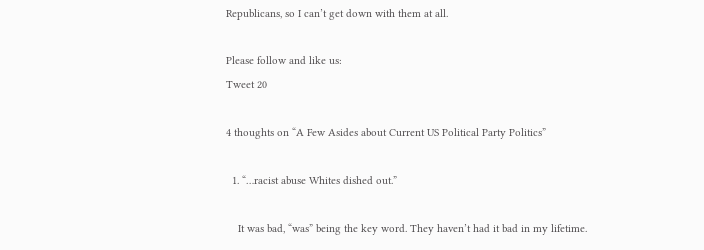Republicans, so I can’t get down with them at all.

Please follow and like us:
Tweet 20

4 thoughts on “A Few Asides about Current US Political Party Politics”

  1. “…racist abuse Whites dished out.”

    It was bad, “was” being the key word. They haven’t had it bad in my lifetime.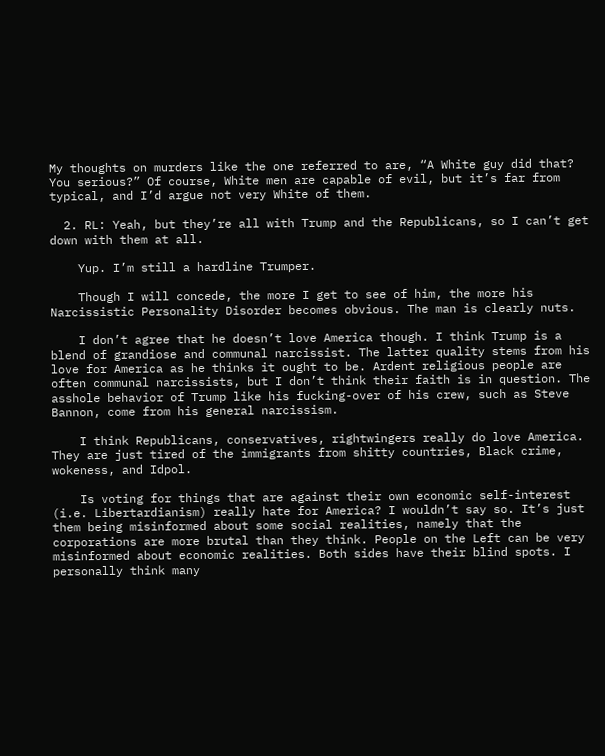My thoughts on murders like the one referred to are, “A White guy did that? You serious?” Of course, White men are capable of evil, but it’s far from typical, and I’d argue not very White of them.

  2. RL: Yeah, but they’re all with Trump and the Republicans, so I can’t get down with them at all.

    Yup. I’m still a hardline Trumper.

    Though I will concede, the more I get to see of him, the more his Narcissistic Personality Disorder becomes obvious. The man is clearly nuts.

    I don’t agree that he doesn’t love America though. I think Trump is a blend of grandiose and communal narcissist. The latter quality stems from his love for America as he thinks it ought to be. Ardent religious people are often communal narcissists, but I don’t think their faith is in question. The asshole behavior of Trump like his fucking-over of his crew, such as Steve Bannon, come from his general narcissism.

    I think Republicans, conservatives, rightwingers really do love America. They are just tired of the immigrants from shitty countries, Black crime, wokeness, and Idpol.

    Is voting for things that are against their own economic self-interest (i.e. Libertardianism) really hate for America? I wouldn’t say so. It’s just them being misinformed about some social realities, namely that the corporations are more brutal than they think. People on the Left can be very misinformed about economic realities. Both sides have their blind spots. I personally think many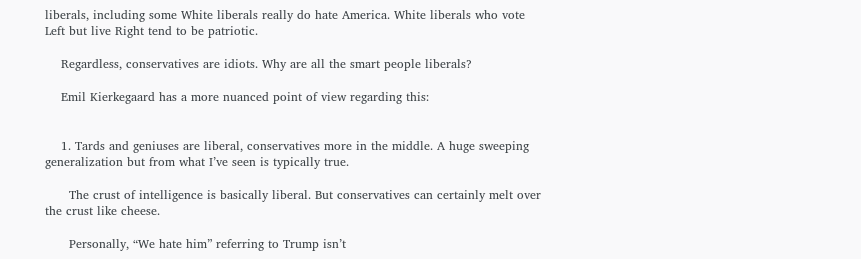liberals, including some White liberals really do hate America. White liberals who vote Left but live Right tend to be patriotic.

    Regardless, conservatives are idiots. Why are all the smart people liberals?

    Emil Kierkegaard has a more nuanced point of view regarding this:


    1. Tards and geniuses are liberal, conservatives more in the middle. A huge sweeping generalization but from what I’ve seen is typically true.

      The crust of intelligence is basically liberal. But conservatives can certainly melt over the crust like cheese.

      Personally, “We hate him” referring to Trump isn’t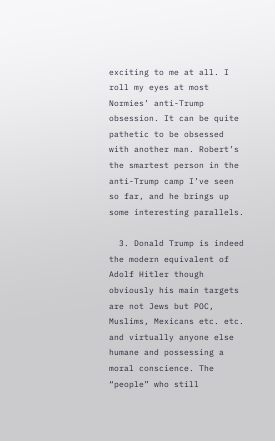exciting to me at all. I roll my eyes at most Normies’ anti-Trump obsession. It can be quite pathetic to be obsessed with another man. Robert’s the smartest person in the anti-Trump camp I’ve seen so far, and he brings up some interesting parallels.

  3. Donald Trump is indeed the modern equivalent of Adolf Hitler though obviously his main targets are not Jews but POC, Muslims, Mexicans etc. etc. and virtually anyone else humane and possessing a moral conscience. The “people” who still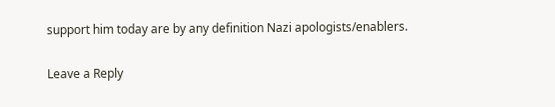support him today are by any definition Nazi apologists/enablers.

Leave a Reply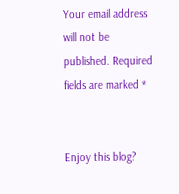Your email address will not be published. Required fields are marked *


Enjoy this blog?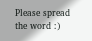Please spread the word :)